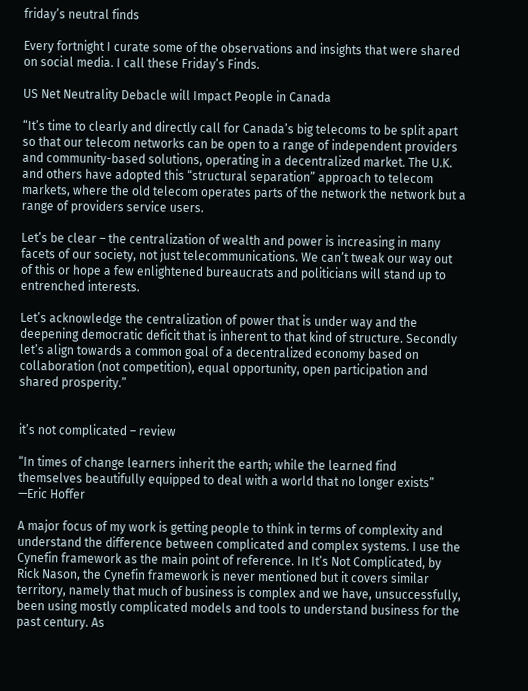friday’s neutral finds

Every fortnight I curate some of the observations and insights that were shared on social media. I call these Friday’s Finds.

US Net Neutrality Debacle will Impact People in Canada

“It’s time to clearly and directly call for Canada’s big telecoms to be split apart so that our telecom networks can be open to a range of independent providers and community-based solutions, operating in a decentralized market. The U.K. and others have adopted this “structural separation” approach to telecom markets, where the old telecom operates parts of the network the network but a range of providers service users.

Let’s be clear – the centralization of wealth and power is increasing in many facets of our society, not just telecommunications. We can’t tweak our way out of this or hope a few enlightened bureaucrats and politicians will stand up to entrenched interests.

Let’s acknowledge the centralization of power that is under way and the deepening democratic deficit that is inherent to that kind of structure. Secondly let’s align towards a common goal of a decentralized economy based on collaboration (not competition), equal opportunity, open participation and shared prosperity.”


it’s not complicated – review

“In times of change learners inherit the earth; while the learned find themselves beautifully equipped to deal with a world that no longer exists” —Eric Hoffer

A major focus of my work is getting people to think in terms of complexity and understand the difference between complicated and complex systems. I use the Cynefin framework as the main point of reference. In It’s Not Complicated, by Rick Nason, the Cynefin framework is never mentioned but it covers similar territory, namely that much of business is complex and we have, unsuccessfully, been using mostly complicated models and tools to understand business for the past century. As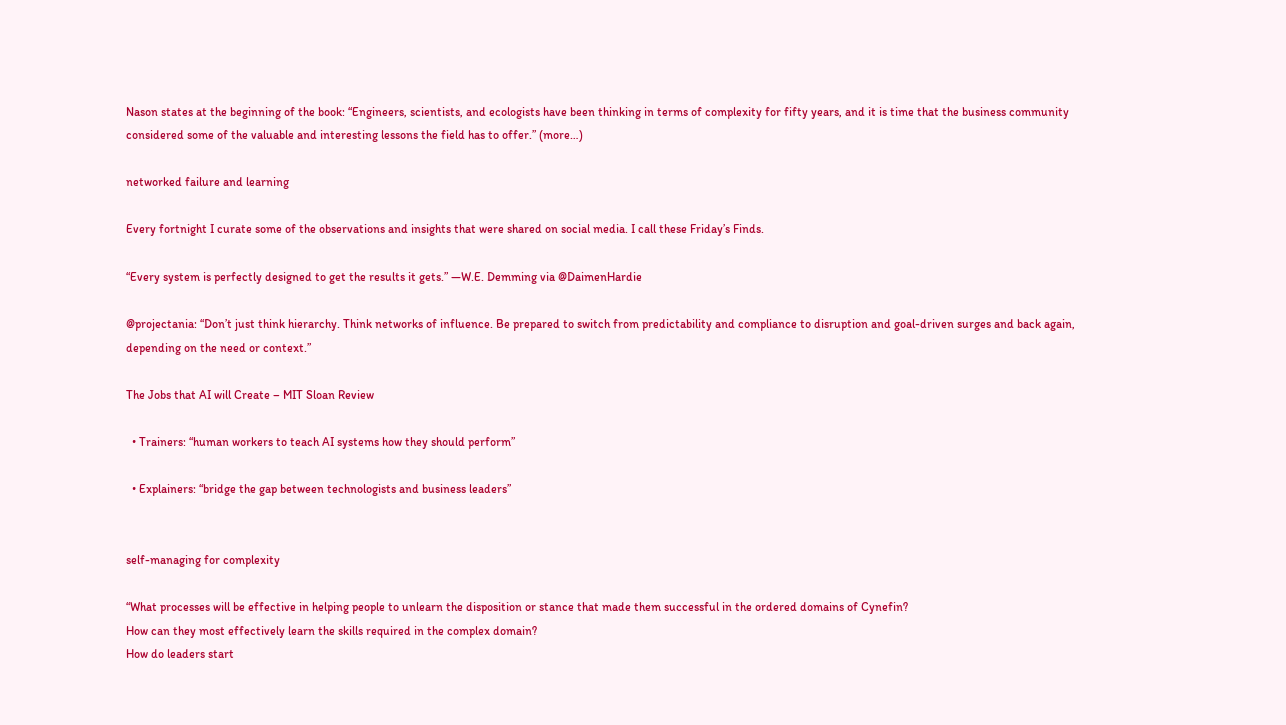Nason states at the beginning of the book: “Engineers, scientists, and ecologists have been thinking in terms of complexity for fifty years, and it is time that the business community considered some of the valuable and interesting lessons the field has to offer.” (more…)

networked failure and learning

Every fortnight I curate some of the observations and insights that were shared on social media. I call these Friday’s Finds.

“Every system is perfectly designed to get the results it gets.” —W.E. Demming via @DaimenHardie

@projectania: “Don’t just think hierarchy. Think networks of influence. Be prepared to switch from predictability and compliance to disruption and goal-driven surges and back again, depending on the need or context.”

The Jobs that AI will Create – MIT Sloan Review

  • Trainers: “human workers to teach AI systems how they should perform”

  • Explainers: “bridge the gap between technologists and business leaders”


self-managing for complexity

“What processes will be effective in helping people to unlearn the disposition or stance that made them successful in the ordered domains of Cynefin?
How can they most effectively learn the skills required in the complex domain?
How do leaders start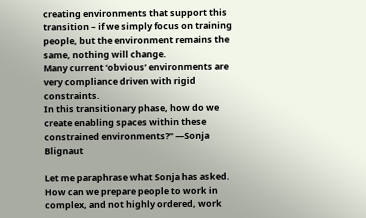creating environments that support this transition – if we simply focus on training people, but the environment remains the same, nothing will change.
Many current ‘obvious’ environments are very compliance driven with rigid constraints.
In this transitionary phase, how do we create enabling spaces within these constrained environments?” —Sonja Blignaut

Let me paraphrase what Sonja has asked. How can we prepare people to work in complex, and not highly ordered, work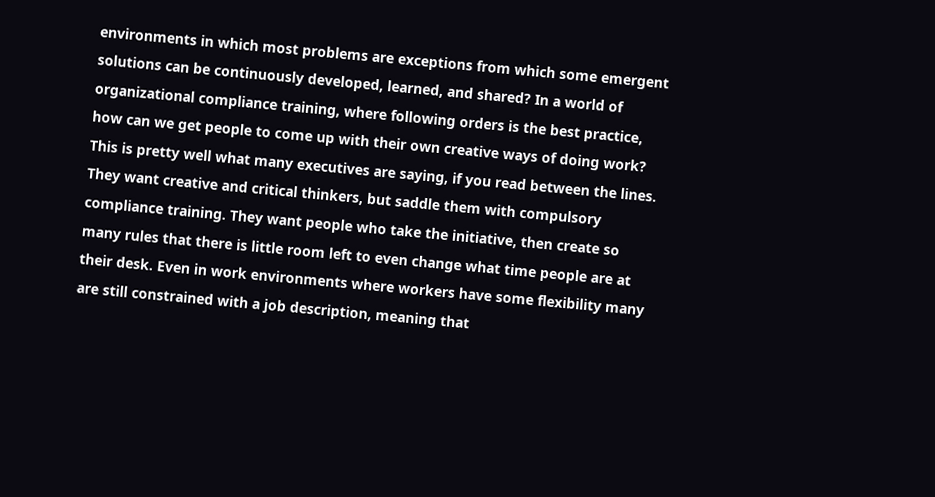environments in which most problems are exceptions from which some emergent solutions can be continuously developed, learned, and shared? In a world of organizational compliance training, where following orders is the best practice, how can we get people to come up with their own creative ways of doing work? This is pretty well what many executives are saying, if you read between the lines. They want creative and critical thinkers, but saddle them with compulsory compliance training. They want people who take the initiative, then create so many rules that there is little room left to even change what time people are at their desk. Even in work environments where workers have some flexibility many are still constrained with a job description, meaning that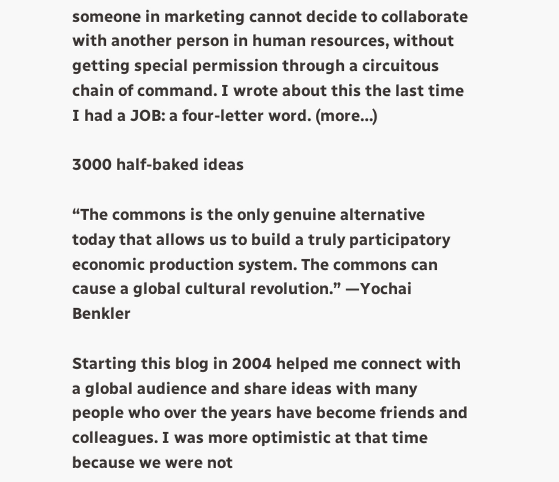someone in marketing cannot decide to collaborate with another person in human resources, without getting special permission through a circuitous chain of command. I wrote about this the last time I had a JOB: a four-letter word. (more…)

3000 half-baked ideas

“The commons is the only genuine alternative today that allows us to build a truly participatory economic production system. The commons can cause a global cultural revolution.” —Yochai Benkler

Starting this blog in 2004 helped me connect with a global audience and share ideas with many people who over the years have become friends and colleagues. I was more optimistic at that time because we were not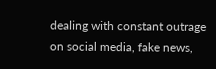dealing with constant outrage on social media, fake news,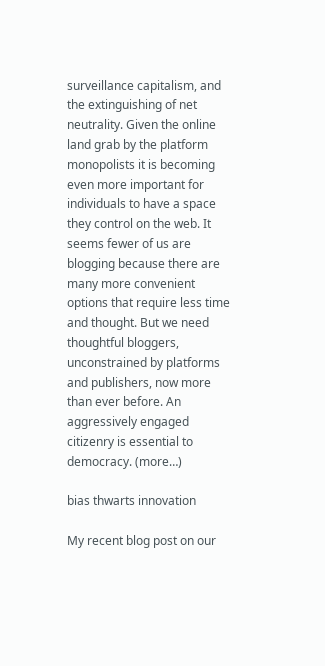surveillance capitalism, and the extinguishing of net neutrality. Given the online land grab by the platform monopolists it is becoming even more important for individuals to have a space they control on the web. It seems fewer of us are blogging because there are many more convenient options that require less time and thought. But we need thoughtful bloggers, unconstrained by platforms and publishers, now more than ever before. An aggressively engaged citizenry is essential to democracy. (more…)

bias thwarts innovation

My recent blog post on our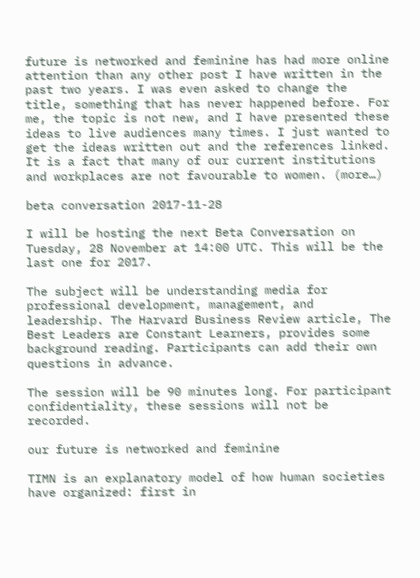future is networked and feminine has had more online attention than any other post I have written in the past two years. I was even asked to change the title, something that has never happened before. For me, the topic is not new, and I have presented these ideas to live audiences many times. I just wanted to get the ideas written out and the references linked. It is a fact that many of our current institutions and workplaces are not favourable to women. (more…)

beta conversation 2017-11-28

I will be hosting the next Beta Conversation on Tuesday, 28 November at 14:00 UTC. This will be the last one for 2017.

The subject will be understanding media for professional development, management, and leadership. The Harvard Business Review article, The Best Leaders are Constant Learners, provides some background reading. Participants can add their own questions in advance.

The session will be 90 minutes long. For participant confidentiality, these sessions will not be recorded.

our future is networked and feminine

TIMN is an explanatory model of how human societies have organized: first in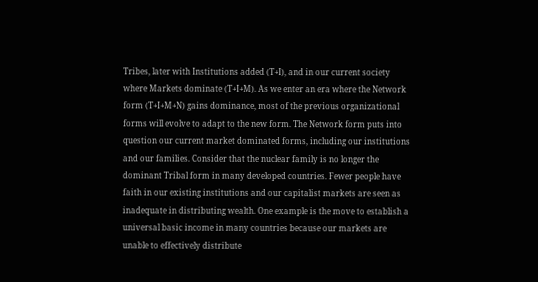Tribes, later with Institutions added (T+I), and in our current society where Markets dominate (T+I+M). As we enter an era where the Network form (T+I+M+N) gains dominance, most of the previous organizational forms will evolve to adapt to the new form. The Network form puts into question our current market dominated forms, including our institutions and our families. Consider that the nuclear family is no longer the dominant Tribal form in many developed countries. Fewer people have faith in our existing institutions and our capitalist markets are seen as inadequate in distributing wealth. One example is the move to establish a universal basic income in many countries because our markets are unable to effectively distribute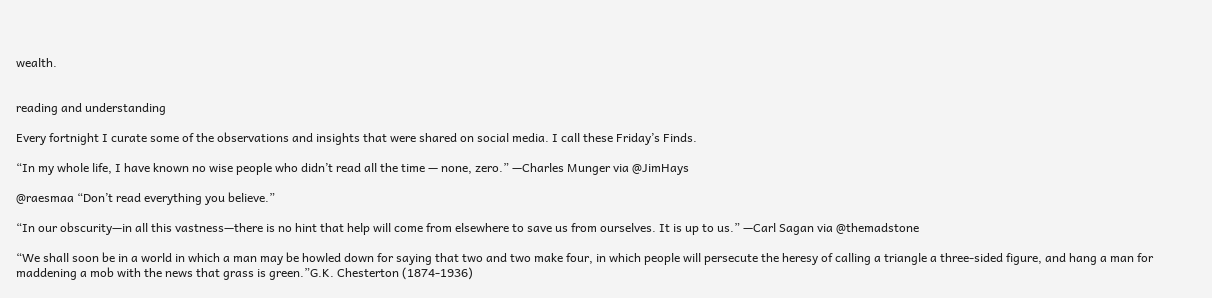wealth.


reading and understanding

Every fortnight I curate some of the observations and insights that were shared on social media. I call these Friday’s Finds.

“In my whole life, I have known no wise people who didn’t read all the time — none, zero.” —Charles Munger via @JimHays

@raesmaa “Don’t read everything you believe.”

“In our obscurity—in all this vastness—there is no hint that help will come from elsewhere to save us from ourselves. It is up to us.” —Carl Sagan via @themadstone

“We shall soon be in a world in which a man may be howled down for saying that two and two make four, in which people will persecute the heresy of calling a triangle a three-sided figure, and hang a man for maddening a mob with the news that grass is green.”G.K. Chesterton (1874-1936)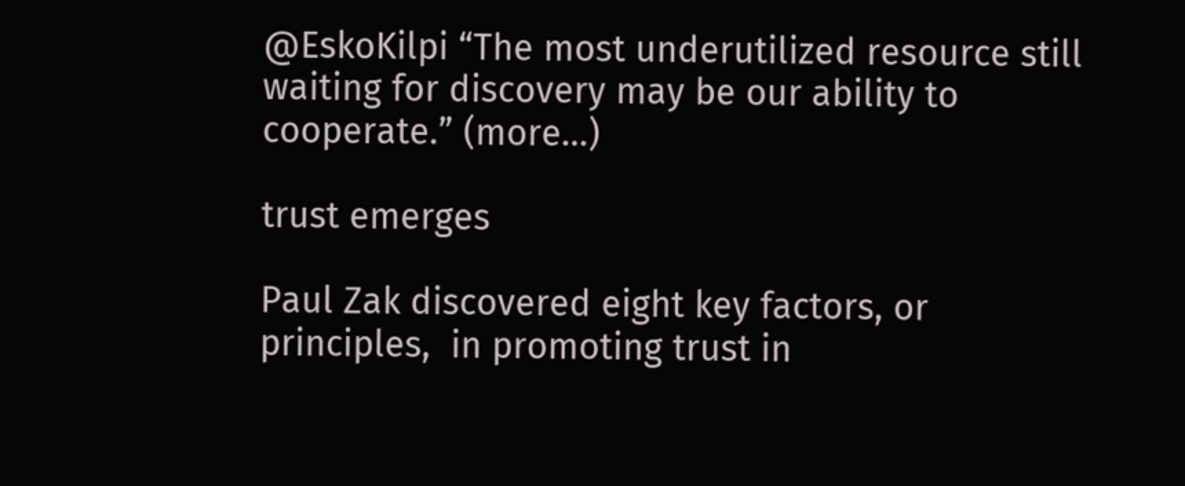@EskoKilpi “The most underutilized resource still waiting for discovery may be our ability to cooperate.” (more…)

trust emerges

Paul Zak discovered eight key factors, or principles,  in promoting trust in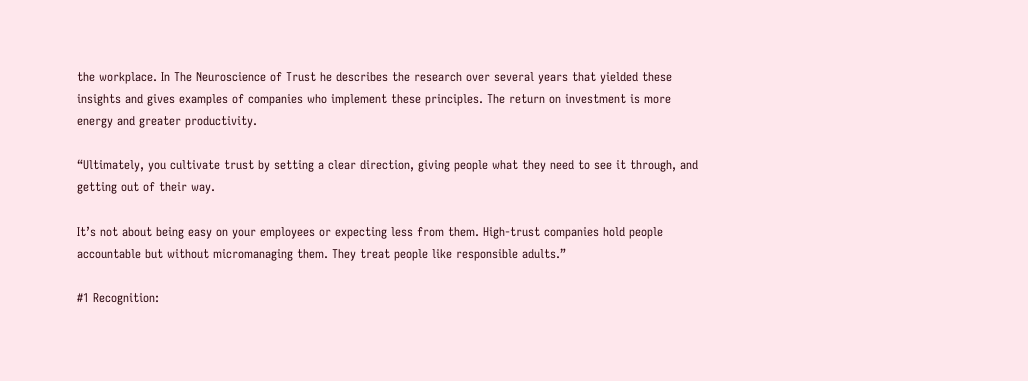the workplace. In The Neuroscience of Trust he describes the research over several years that yielded these insights and gives examples of companies who implement these principles. The return on investment is more energy and greater productivity.

“Ultimately, you cultivate trust by setting a clear direction, giving people what they need to see it through, and getting out of their way.

It’s not about being easy on your employees or expecting less from them. High-trust companies hold people accountable but without micromanaging them. They treat people like responsible adults.”

#1 Recognition: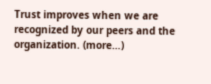Trust improves when we are recognized by our peers and the organization. (more…)